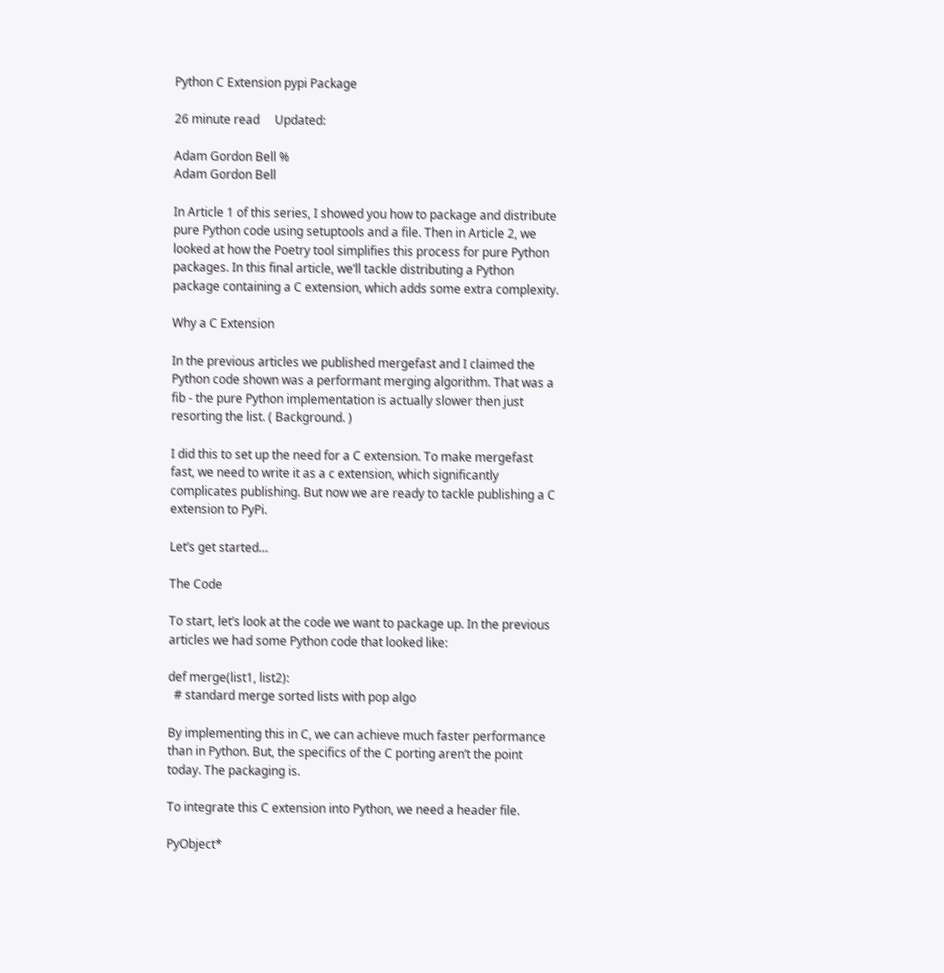Python C Extension pypi Package

26 minute read     Updated:

Adam Gordon Bell %
Adam Gordon Bell

In Article 1 of this series, I showed you how to package and distribute pure Python code using setuptools and a file. Then in Article 2, we looked at how the Poetry tool simplifies this process for pure Python packages. In this final article, we’ll tackle distributing a Python package containing a C extension, which adds some extra complexity.

Why a C Extension

In the previous articles we published mergefast and I claimed the Python code shown was a performant merging algorithm. That was a fib - the pure Python implementation is actually slower then just resorting the list. ( Background. )

I did this to set up the need for a C extension. To make mergefast fast, we need to write it as a c extension, which significantly complicates publishing. But now we are ready to tackle publishing a C extension to PyPi.

Let’s get started…

The Code

To start, let’s look at the code we want to package up. In the previous articles we had some Python code that looked like:

def merge(list1, list2):
  # standard merge sorted lists with pop algo

By implementing this in C, we can achieve much faster performance than in Python. But, the specifics of the C porting aren’t the point today. The packaging is.

To integrate this C extension into Python, we need a header file.

PyObject*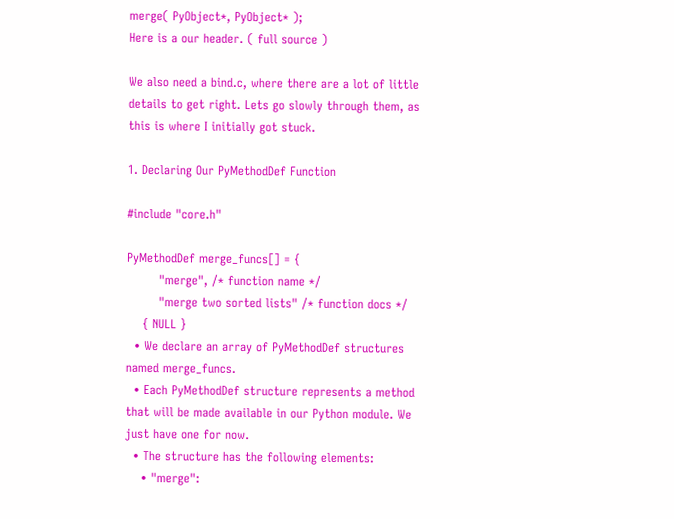merge( PyObject*, PyObject* );
Here is a our header. ( full source )

We also need a bind.c, where there are a lot of little details to get right. Lets go slowly through them, as this is where I initially got stuck.

1. Declaring Our PyMethodDef Function

#include "core.h"

PyMethodDef merge_funcs[] = {
        "merge", /* function name */
        "merge two sorted lists" /* function docs */
    { NULL }
  • We declare an array of PyMethodDef structures named merge_funcs.
  • Each PyMethodDef structure represents a method that will be made available in our Python module. We just have one for now.
  • The structure has the following elements:
    • "merge":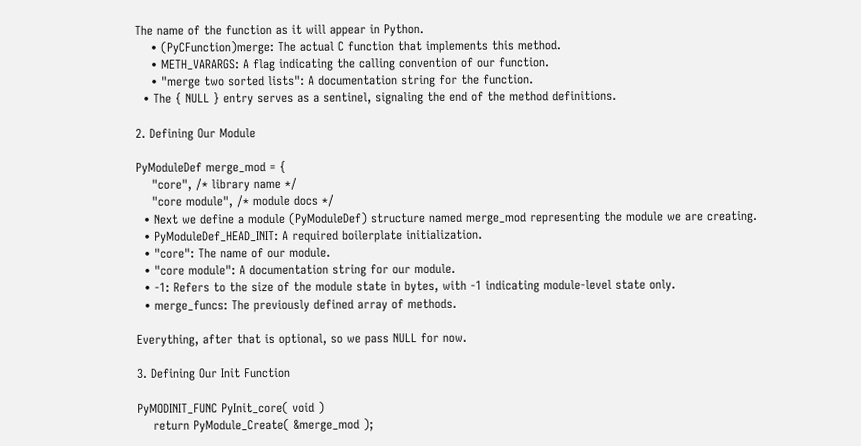The name of the function as it will appear in Python.
    • (PyCFunction)merge: The actual C function that implements this method.
    • METH_VARARGS: A flag indicating the calling convention of our function.
    • "merge two sorted lists": A documentation string for the function.
  • The { NULL } entry serves as a sentinel, signaling the end of the method definitions.

2. Defining Our Module

PyModuleDef merge_mod = {
    "core", /* library name */
    "core module", /* module docs */
  • Next we define a module (PyModuleDef) structure named merge_mod representing the module we are creating.
  • PyModuleDef_HEAD_INIT: A required boilerplate initialization.
  • "core": The name of our module.
  • "core module": A documentation string for our module.
  • -1: Refers to the size of the module state in bytes, with -1 indicating module-level state only.
  • merge_funcs: The previously defined array of methods.

Everything, after that is optional, so we pass NULL for now.

3. Defining Our Init Function

PyMODINIT_FUNC PyInit_core( void )
    return PyModule_Create( &merge_mod );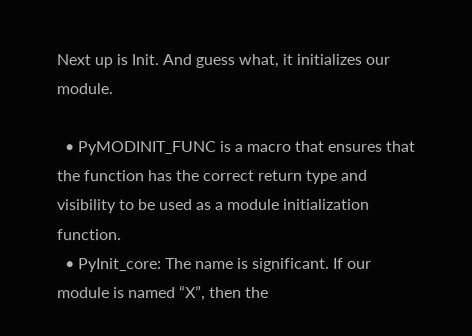Next up is Init. And guess what, it initializes our module.

  • PyMODINIT_FUNC is a macro that ensures that the function has the correct return type and visibility to be used as a module initialization function.
  • PyInit_core: The name is significant. If our module is named “X”, then the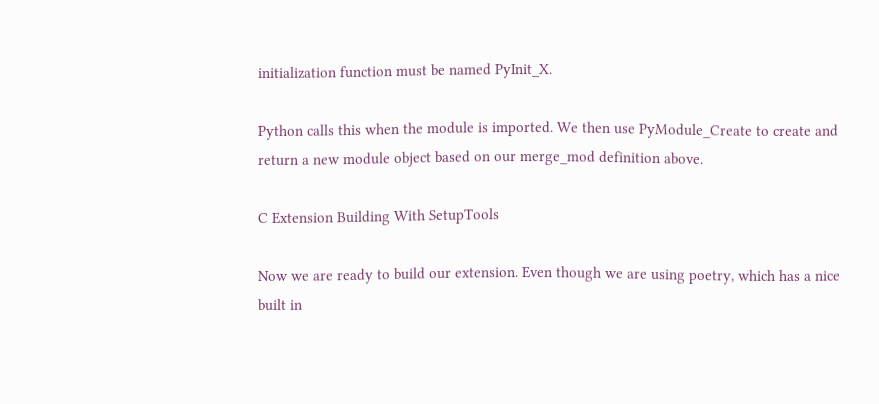initialization function must be named PyInit_X.

Python calls this when the module is imported. We then use PyModule_Create to create and return a new module object based on our merge_mod definition above.

C Extension Building With SetupTools

Now we are ready to build our extension. Even though we are using poetry, which has a nice built in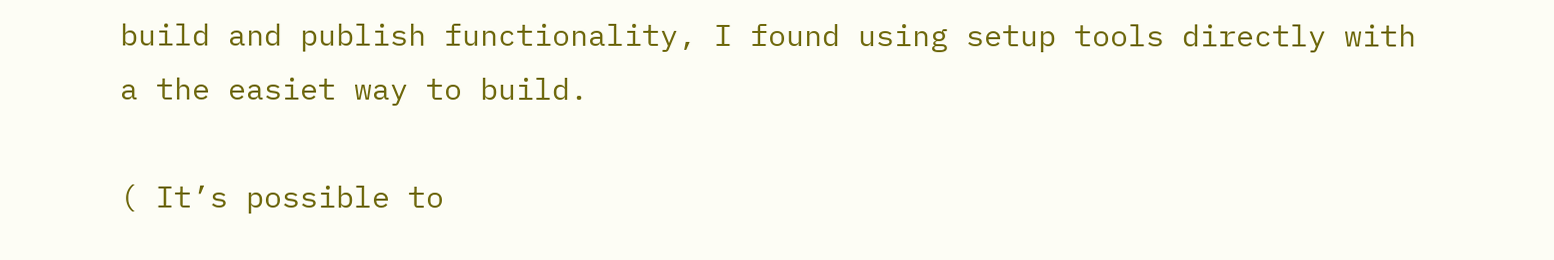build and publish functionality, I found using setup tools directly with a the easiet way to build.

( It’s possible to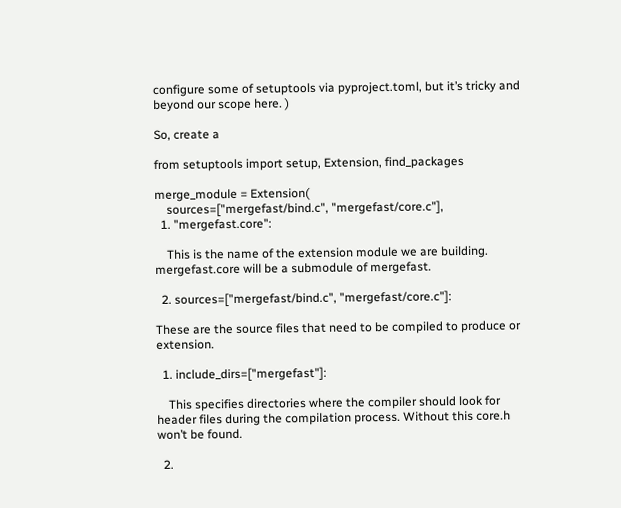configure some of setuptools via pyproject.toml, but it’s tricky and beyond our scope here. )

So, create a

from setuptools import setup, Extension, find_packages

merge_module = Extension(
    sources=["mergefast/bind.c", "mergefast/core.c"],
  1. "mergefast.core":

    This is the name of the extension module we are building. mergefast.core will be a submodule of mergefast.

  2. sources=["mergefast/bind.c", "mergefast/core.c"]:

These are the source files that need to be compiled to produce or extension.

  1. include_dirs=["mergefast"]:

    This specifies directories where the compiler should look for header files during the compilation process. Without this core.h won’t be found.

  2.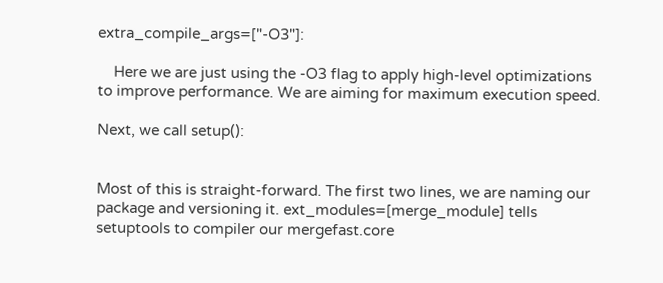extra_compile_args=["-O3"]:

    Here we are just using the -O3 flag to apply high-level optimizations to improve performance. We are aiming for maximum execution speed.

Next, we call setup():


Most of this is straight-forward. The first two lines, we are naming our package and versioning it. ext_modules=[merge_module] tells setuptools to compiler our mergefast.core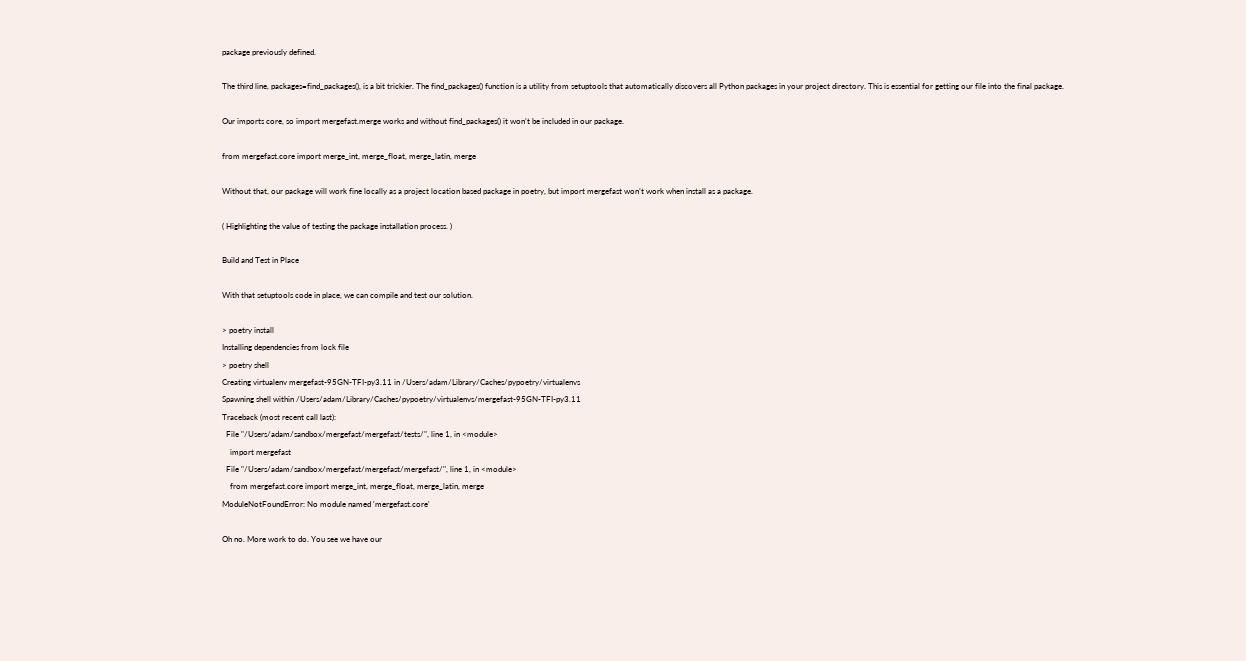package previously defined.

The third line, packages=find_packages(), is a bit trickier. The find_packages() function is a utility from setuptools that automatically discovers all Python packages in your project directory. This is essential for getting our file into the final package.

Our imports core, so import mergefast.merge works and without find_packages() it won’t be included in our package.

from mergefast.core import merge_int, merge_float, merge_latin, merge

Without that, our package will work fine locally as a project location based package in poetry, but import mergefast won’t work when install as a package.

( Highlighting the value of testing the package installation process. )

Build and Test in Place

With that setuptools code in place, we can compile and test our solution.

> poetry install
Installing dependencies from lock file
> poetry shell
Creating virtualenv mergefast-95GN-TFI-py3.11 in /Users/adam/Library/Caches/pypoetry/virtualenvs
Spawning shell within /Users/adam/Library/Caches/pypoetry/virtualenvs/mergefast-95GN-TFI-py3.11
Traceback (most recent call last):
  File "/Users/adam/sandbox/mergefast/mergefast/tests/", line 1, in <module>
    import mergefast
  File "/Users/adam/sandbox/mergefast/mergefast/mergefast/", line 1, in <module>
    from mergefast.core import merge_int, merge_float, merge_latin, merge
ModuleNotFoundError: No module named 'mergefast.core'

Oh no. More work to do. You see we have our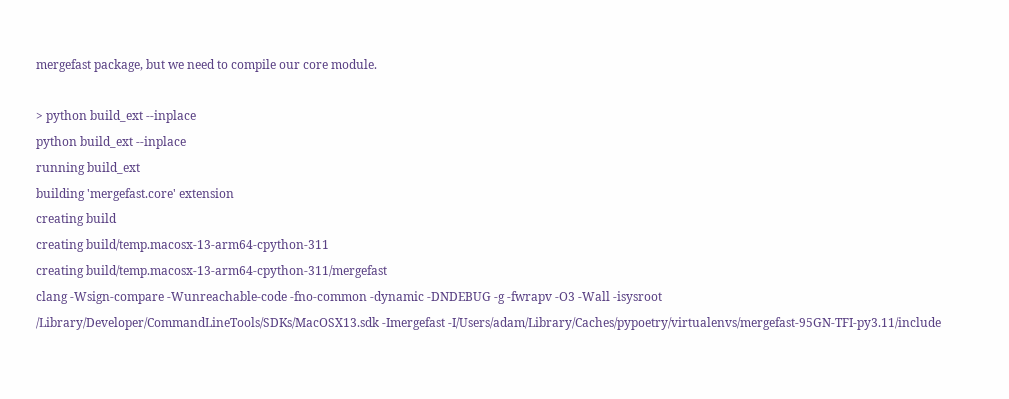mergefast package, but we need to compile our core module.

> python build_ext --inplace
python build_ext --inplace
running build_ext
building 'mergefast.core' extension
creating build
creating build/temp.macosx-13-arm64-cpython-311
creating build/temp.macosx-13-arm64-cpython-311/mergefast
clang -Wsign-compare -Wunreachable-code -fno-common -dynamic -DNDEBUG -g -fwrapv -O3 -Wall -isysroot /Library/Developer/CommandLineTools/SDKs/MacOSX13.sdk -Imergefast -I/Users/adam/Library/Caches/pypoetry/virtualenvs/mergefast-95GN-TFI-py3.11/include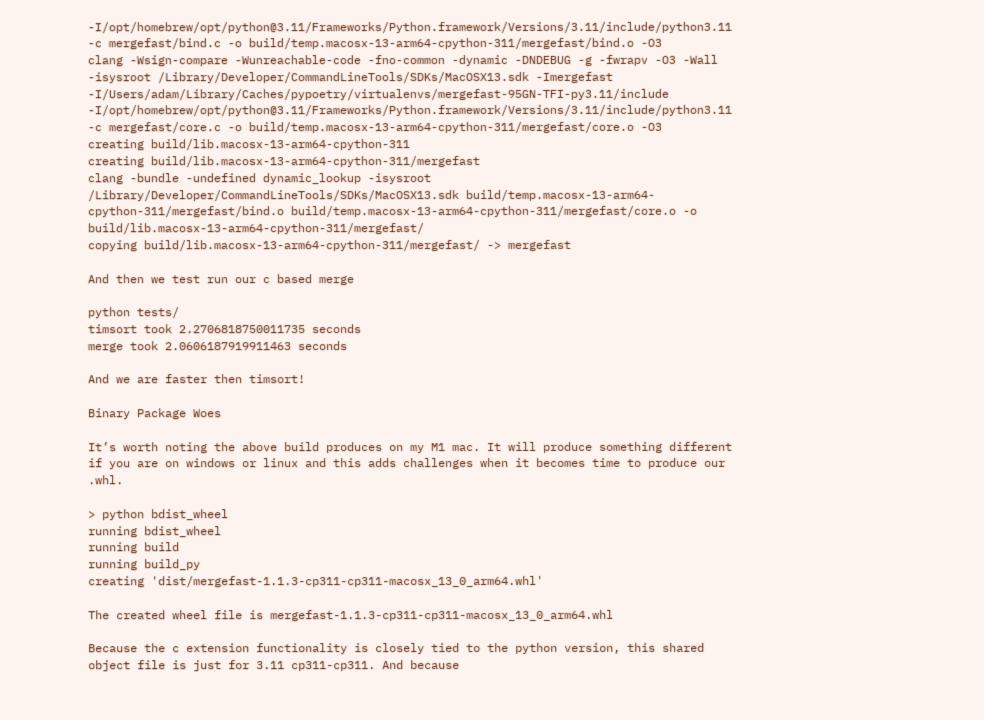-I/opt/homebrew/opt/python@3.11/Frameworks/Python.framework/Versions/3.11/include/python3.11 -c mergefast/bind.c -o build/temp.macosx-13-arm64-cpython-311/mergefast/bind.o -O3
clang -Wsign-compare -Wunreachable-code -fno-common -dynamic -DNDEBUG -g -fwrapv -O3 -Wall -isysroot /Library/Developer/CommandLineTools/SDKs/MacOSX13.sdk -Imergefast -I/Users/adam/Library/Caches/pypoetry/virtualenvs/mergefast-95GN-TFI-py3.11/include -I/opt/homebrew/opt/python@3.11/Frameworks/Python.framework/Versions/3.11/include/python3.11 -c mergefast/core.c -o build/temp.macosx-13-arm64-cpython-311/mergefast/core.o -O3
creating build/lib.macosx-13-arm64-cpython-311
creating build/lib.macosx-13-arm64-cpython-311/mergefast
clang -bundle -undefined dynamic_lookup -isysroot /Library/Developer/CommandLineTools/SDKs/MacOSX13.sdk build/temp.macosx-13-arm64-cpython-311/mergefast/bind.o build/temp.macosx-13-arm64-cpython-311/mergefast/core.o -o build/lib.macosx-13-arm64-cpython-311/mergefast/
copying build/lib.macosx-13-arm64-cpython-311/mergefast/ -> mergefast

And then we test run our c based merge

python tests/
timsort took 2.2706818750011735 seconds
merge took 2.0606187919911463 seconds

And we are faster then timsort!

Binary Package Woes

It’s worth noting the above build produces on my M1 mac. It will produce something different if you are on windows or linux and this adds challenges when it becomes time to produce our .whl.

> python bdist_wheel
running bdist_wheel
running build
running build_py
creating 'dist/mergefast-1.1.3-cp311-cp311-macosx_13_0_arm64.whl'

The created wheel file is mergefast-1.1.3-cp311-cp311-macosx_13_0_arm64.whl

Because the c extension functionality is closely tied to the python version, this shared object file is just for 3.11 cp311-cp311. And because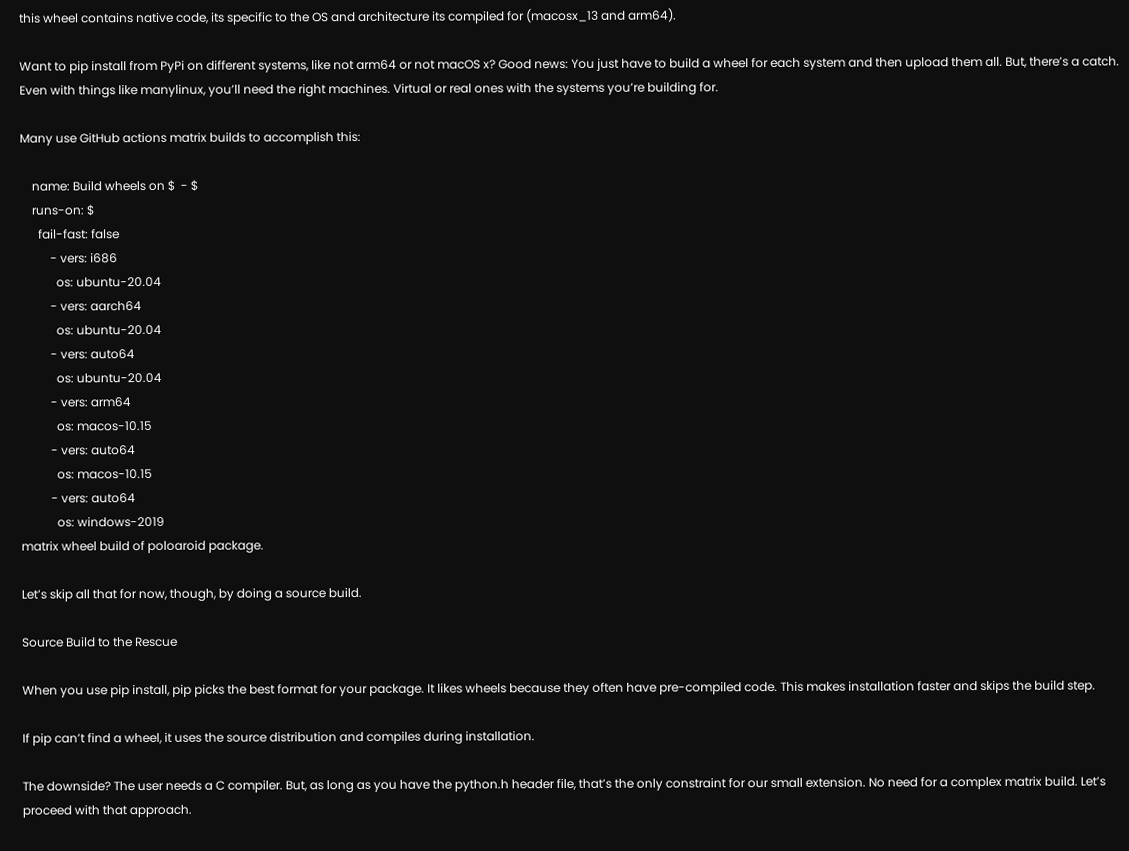this wheel contains native code, its specific to the OS and architecture its compiled for (macosx_13 and arm64).

Want to pip install from PyPi on different systems, like not arm64 or not macOS x? Good news: You just have to build a wheel for each system and then upload them all. But, there’s a catch. Even with things like manylinux, you’ll need the right machines. Virtual or real ones with the systems you’re building for.

Many use GitHub actions matrix builds to accomplish this:

    name: Build wheels on $  - $
    runs-on: $
      fail-fast: false
          - vers: i686
            os: ubuntu-20.04
          - vers: aarch64
            os: ubuntu-20.04
          - vers: auto64
            os: ubuntu-20.04
          - vers: arm64
            os: macos-10.15
          - vers: auto64
            os: macos-10.15
          - vers: auto64
            os: windows-2019
matrix wheel build of poloaroid package.

Let’s skip all that for now, though, by doing a source build.

Source Build to the Rescue

When you use pip install, pip picks the best format for your package. It likes wheels because they often have pre-compiled code. This makes installation faster and skips the build step.

If pip can’t find a wheel, it uses the source distribution and compiles during installation.

The downside? The user needs a C compiler. But, as long as you have the python.h header file, that’s the only constraint for our small extension. No need for a complex matrix build. Let’s proceed with that approach.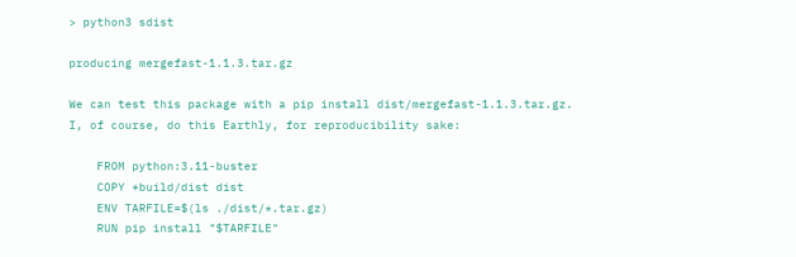> python3 sdist

producing mergefast-1.1.3.tar.gz

We can test this package with a pip install dist/mergefast-1.1.3.tar.gz. I, of course, do this Earthly, for reproducibility sake:

    FROM python:3.11-buster
    COPY +build/dist dist
    ENV TARFILE=$(ls ./dist/*.tar.gz)
    RUN pip install "$TARFILE"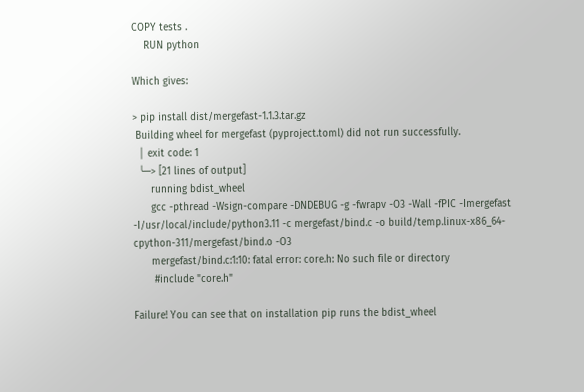COPY tests .
    RUN python

Which gives:

> pip install dist/mergefast-1.1.3.tar.gz
 Building wheel for mergefast (pyproject.toml) did not run successfully.
  │ exit code: 1
  ╰─> [21 lines of output]
      running bdist_wheel
      gcc -pthread -Wsign-compare -DNDEBUG -g -fwrapv -O3 -Wall -fPIC -Imergefast -I/usr/local/include/python3.11 -c mergefast/bind.c -o build/temp.linux-x86_64-cpython-311/mergefast/bind.o -O3
      mergefast/bind.c:1:10: fatal error: core.h: No such file or directory
       #include "core.h"

Failure! You can see that on installation pip runs the bdist_wheel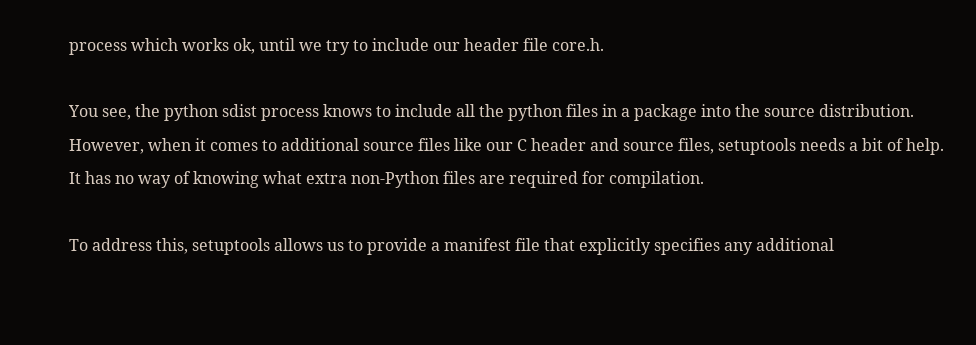process which works ok, until we try to include our header file core.h.

You see, the python sdist process knows to include all the python files in a package into the source distribution. However, when it comes to additional source files like our C header and source files, setuptools needs a bit of help. It has no way of knowing what extra non-Python files are required for compilation.

To address this, setuptools allows us to provide a manifest file that explicitly specifies any additional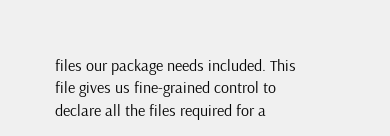files our package needs included. This file gives us fine-grained control to declare all the files required for a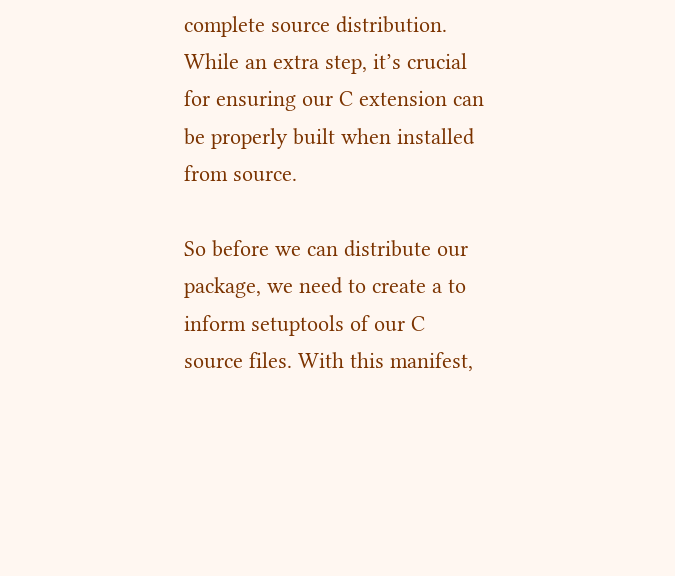complete source distribution. While an extra step, it’s crucial for ensuring our C extension can be properly built when installed from source.

So before we can distribute our package, we need to create a to inform setuptools of our C source files. With this manifest,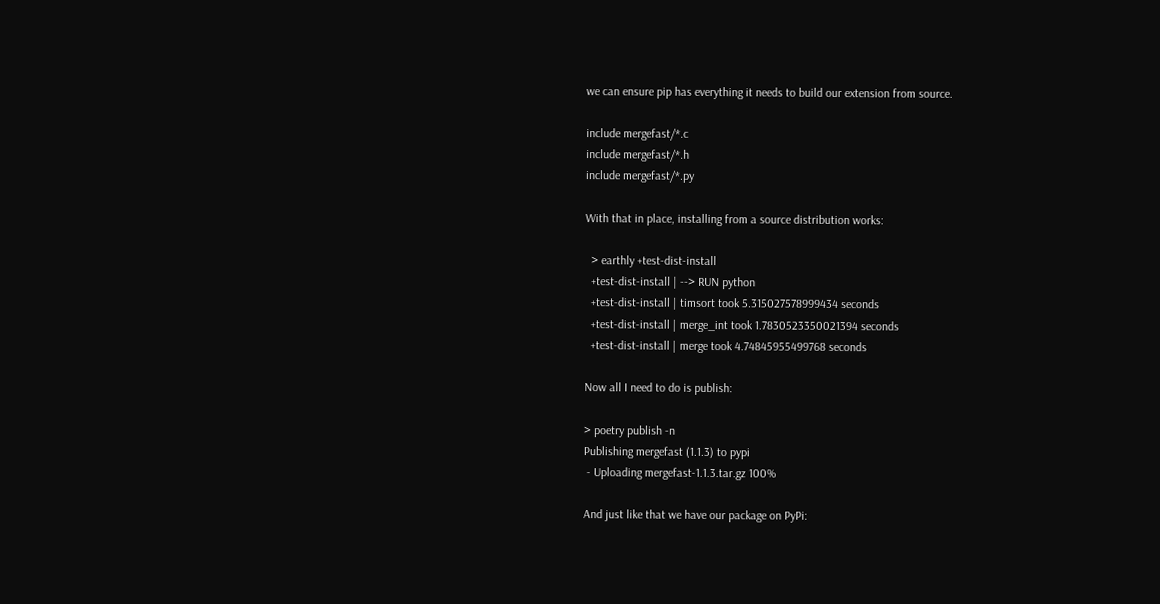we can ensure pip has everything it needs to build our extension from source.

include mergefast/*.c
include mergefast/*.h
include mergefast/*.py

With that in place, installing from a source distribution works:

  > earthly +test-dist-install
  +test-dist-install | --> RUN python
  +test-dist-install | timsort took 5.315027578999434 seconds
  +test-dist-install | merge_int took 1.7830523350021394 seconds
  +test-dist-install | merge took 4.74845955499768 seconds

Now all I need to do is publish:

> poetry publish -n
Publishing mergefast (1.1.3) to pypi
 - Uploading mergefast-1.1.3.tar.gz 100%

And just like that we have our package on PyPi: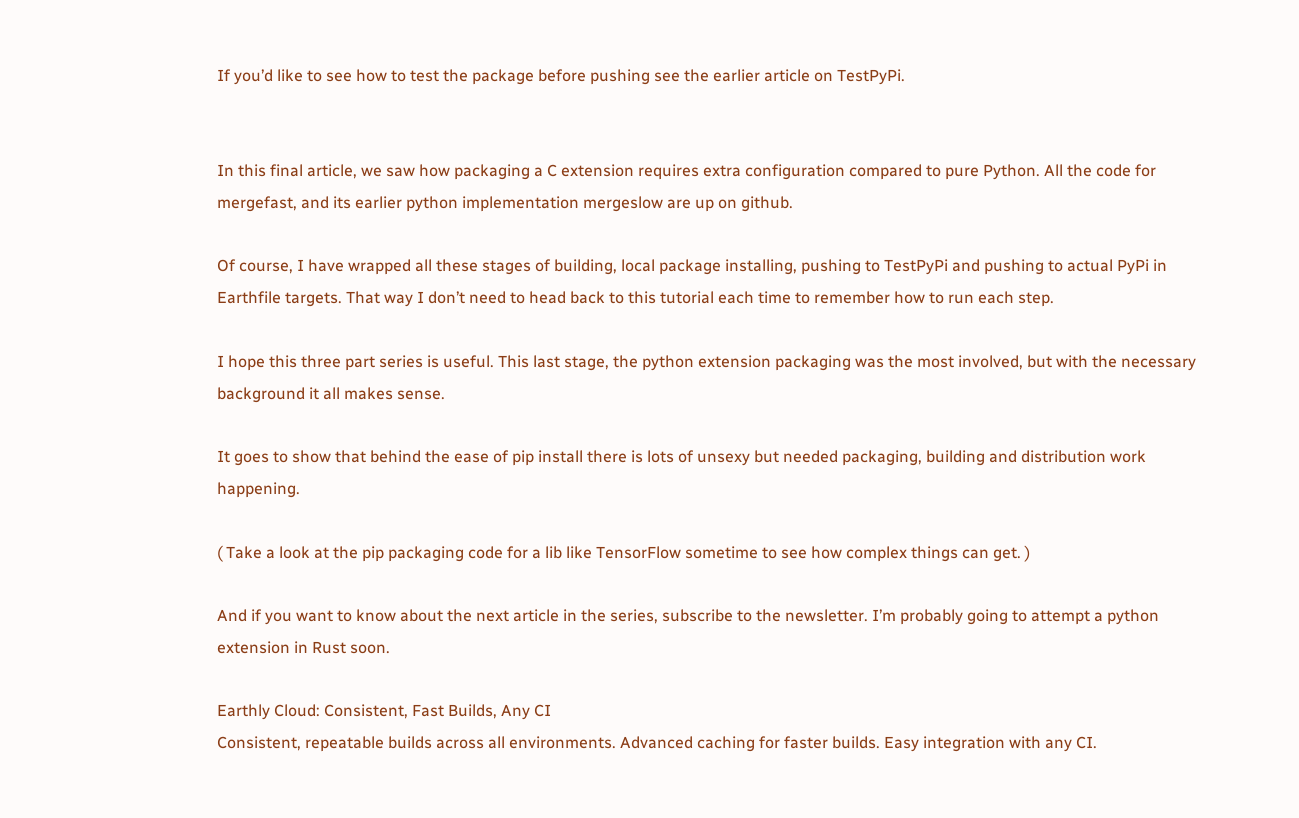If you’d like to see how to test the package before pushing see the earlier article on TestPyPi.


In this final article, we saw how packaging a C extension requires extra configuration compared to pure Python. All the code for mergefast, and its earlier python implementation mergeslow are up on github.

Of course, I have wrapped all these stages of building, local package installing, pushing to TestPyPi and pushing to actual PyPi in Earthfile targets. That way I don’t need to head back to this tutorial each time to remember how to run each step.

I hope this three part series is useful. This last stage, the python extension packaging was the most involved, but with the necessary background it all makes sense.

It goes to show that behind the ease of pip install there is lots of unsexy but needed packaging, building and distribution work happening.

( Take a look at the pip packaging code for a lib like TensorFlow sometime to see how complex things can get. )

And if you want to know about the next article in the series, subscribe to the newsletter. I’m probably going to attempt a python extension in Rust soon.

Earthly Cloud: Consistent, Fast Builds, Any CI
Consistent, repeatable builds across all environments. Advanced caching for faster builds. Easy integration with any CI.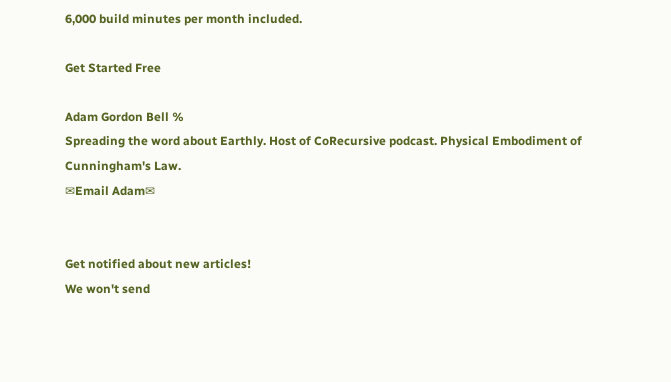6,000 build minutes per month included.

Get Started Free

Adam Gordon Bell %
Spreading the word about Earthly. Host of CoRecursive podcast. Physical Embodiment of Cunningham's Law.
✉Email Adam✉


Get notified about new articles!
We won't send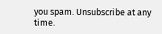you spam. Unsubscribe at any time.